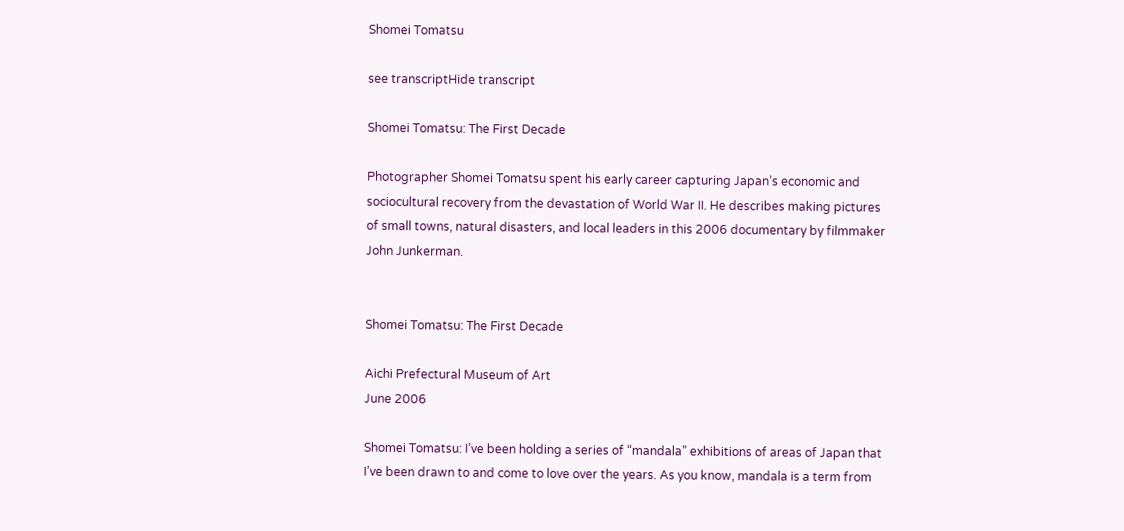Shomei Tomatsu

see transcriptHide transcript

Shomei Tomatsu: The First Decade

Photographer Shomei Tomatsu spent his early career capturing Japan’s economic and sociocultural recovery from the devastation of World War II. He describes making pictures of small towns, natural disasters, and local leaders in this 2006 documentary by filmmaker John Junkerman.


Shomei Tomatsu: The First Decade

Aichi Prefectural Museum of Art
June 2006

Shomei Tomatsu: I’ve been holding a series of “mandala” exhibitions of areas of Japan that I’ve been drawn to and come to love over the years. As you know, mandala is a term from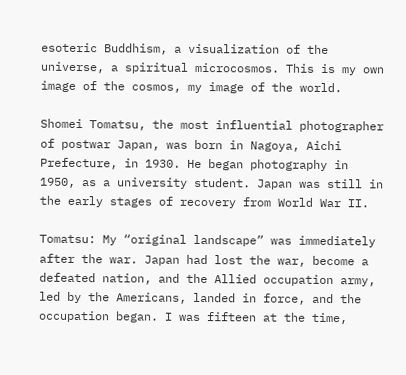esoteric Buddhism, a visualization of the universe, a spiritual microcosmos. This is my own image of the cosmos, my image of the world.

Shomei Tomatsu, the most influential photographer of postwar Japan, was born in Nagoya, Aichi Prefecture, in 1930. He began photography in 1950, as a university student. Japan was still in the early stages of recovery from World War II.

Tomatsu: My “original landscape” was immediately after the war. Japan had lost the war, become a defeated nation, and the Allied occupation army, led by the Americans, landed in force, and the occupation began. I was fifteen at the time,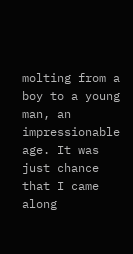molting from a boy to a young man, an impressionable age. It was just chance that I came along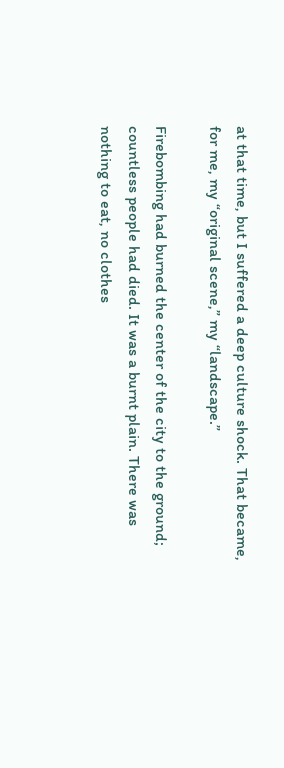at that time, but I suffered a deep culture shock. That became, for me, my “original scene,” my “landscape.”

Firebombing had burned the center of the city to the ground; countless people had died. It was a burnt plain. There was nothing to eat, no clothes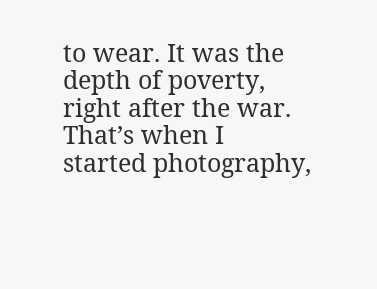to wear. It was the depth of poverty, right after the war. That’s when I started photography,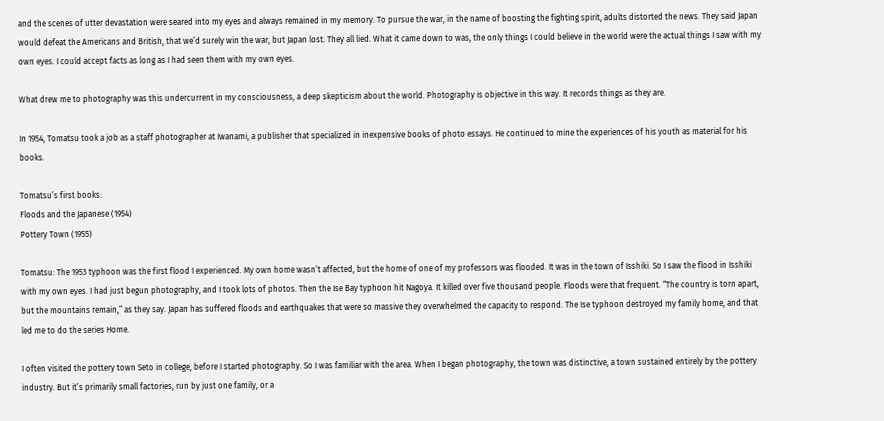and the scenes of utter devastation were seared into my eyes and always remained in my memory. To pursue the war, in the name of boosting the fighting spirit, adults distorted the news. They said Japan would defeat the Americans and British, that we’d surely win the war, but Japan lost. They all lied. What it came down to was, the only things I could believe in the world were the actual things I saw with my own eyes. I could accept facts as long as I had seen them with my own eyes.

What drew me to photography was this undercurrent in my consciousness, a deep skepticism about the world. Photography is objective in this way. It records things as they are.

In 1954, Tomatsu took a job as a staff photographer at Iwanami, a publisher that specialized in inexpensive books of photo essays. He continued to mine the experiences of his youth as material for his books.

Tomatsu’s first books:
Floods and the Japanese (1954)
Pottery Town (1955)

Tomatsu: The 1953 typhoon was the first flood I experienced. My own home wasn’t affected, but the home of one of my professors was flooded. It was in the town of Isshiki. So I saw the flood in Isshiki with my own eyes. I had just begun photography, and I took lots of photos. Then the Ise Bay typhoon hit Nagoya. It killed over five thousand people. Floods were that frequent. “The country is torn apart, but the mountains remain,” as they say. Japan has suffered floods and earthquakes that were so massive they overwhelmed the capacity to respond. The Ise typhoon destroyed my family home, and that led me to do the series Home.

I often visited the pottery town Seto in college, before I started photography. So I was familiar with the area. When I began photography, the town was distinctive, a town sustained entirely by the pottery industry. But it’s primarily small factories, run by just one family, or a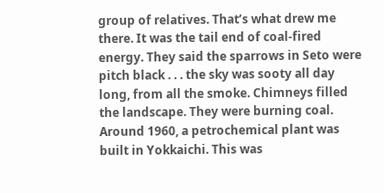group of relatives. That’s what drew me there. It was the tail end of coal-fired energy. They said the sparrows in Seto were pitch black . . . the sky was sooty all day long, from all the smoke. Chimneys filled the landscape. They were burning coal. Around 1960, a petrochemical plant was built in Yokkaichi. This was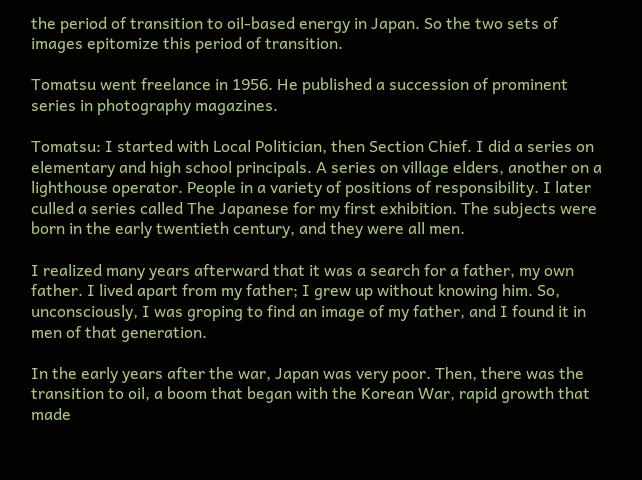the period of transition to oil-based energy in Japan. So the two sets of images epitomize this period of transition.

Tomatsu went freelance in 1956. He published a succession of prominent series in photography magazines.

Tomatsu: I started with Local Politician, then Section Chief. I did a series on elementary and high school principals. A series on village elders, another on a lighthouse operator. People in a variety of positions of responsibility. I later culled a series called The Japanese for my first exhibition. The subjects were born in the early twentieth century, and they were all men.

I realized many years afterward that it was a search for a father, my own father. I lived apart from my father; I grew up without knowing him. So, unconsciously, I was groping to find an image of my father, and I found it in men of that generation.

In the early years after the war, Japan was very poor. Then, there was the transition to oil, a boom that began with the Korean War, rapid growth that made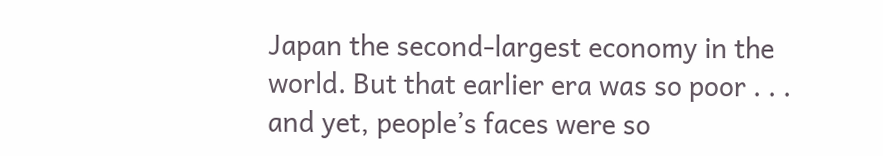Japan the second-largest economy in the world. But that earlier era was so poor . . . and yet, people’s faces were so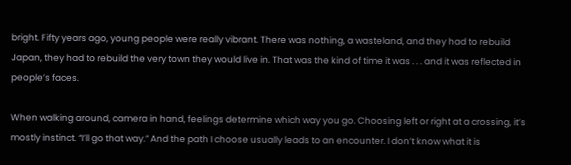bright. Fifty years ago, young people were really vibrant. There was nothing, a wasteland, and they had to rebuild Japan, they had to rebuild the very town they would live in. That was the kind of time it was . . . and it was reflected in people’s faces.

When walking around, camera in hand, feelings determine which way you go. Choosing left or right at a crossing, it’s mostly instinct. “I’ll go that way.” And the path I choose usually leads to an encounter. I don’t know what it is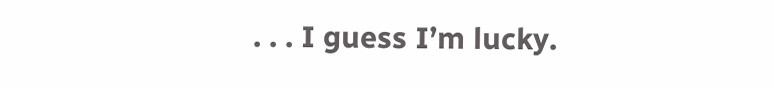. . . I guess I’m lucky.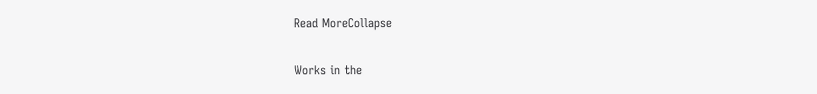Read MoreCollapse

Works in the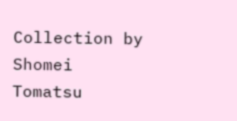Collection by Shomei Tomatsu